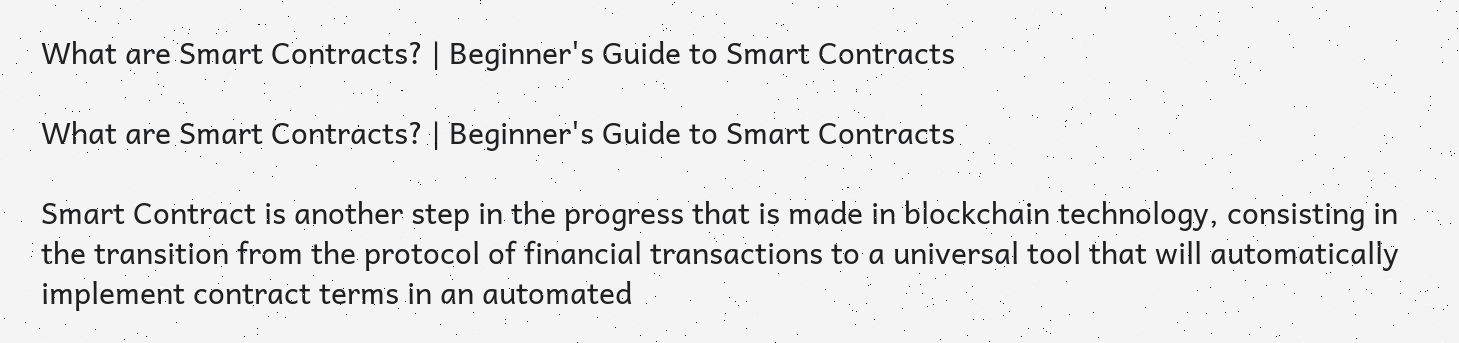What are Smart Contracts? | Beginner's Guide to Smart Contracts

What are Smart Contracts? | Beginner's Guide to Smart Contracts

Smart Contract is another step in the progress that is made in blockchain technology, consisting in the transition from the protocol of financial transactions to a universal tool that will automatically implement contract terms in an automated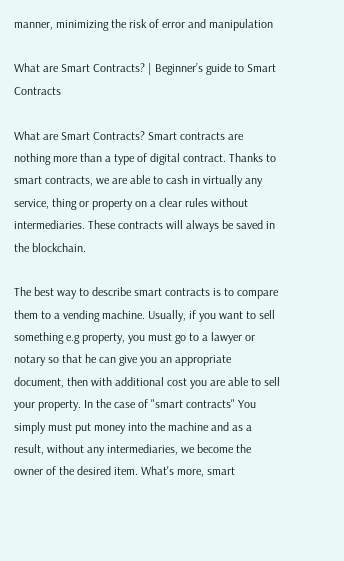manner, minimizing the risk of error and manipulation

What are Smart Contracts? | Beginner’s guide to Smart Contracts

What are Smart Contracts? Smart contracts are nothing more than a type of digital contract. Thanks to smart contracts, we are able to cash in virtually any service, thing or property on a clear rules without intermediaries. These contracts will always be saved in the blockchain.

The best way to describe smart contracts is to compare them to a vending machine. Usually, if you want to sell something e.g property, you must go to a lawyer or notary so that he can give you an appropriate document, then with additional cost you are able to sell your property. In the case of "smart contracts" You simply must put money into the machine and as a result, without any intermediaries, we become the owner of the desired item. What's more, smart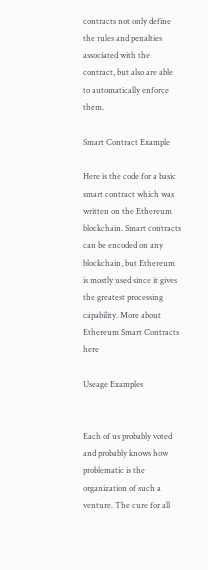contracts not only define the rules and penalties associated with the contract, but also are able to automatically enforce them.

Smart Contract Example

Here is the code for a basic smart contract which was written on the Ethereum blockchain. Smart contracts can be encoded on any blockchain, but Ethereum is mostly used since it gives the greatest processing capability. More about Ethereum Smart Contracts here

Useage Examples


Each of us probably voted and probably knows how problematic is the organization of such a venture. The cure for all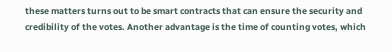these matters turns out to be smart contracts that can ensure the security and credibility of the votes. Another advantage is the time of counting votes, which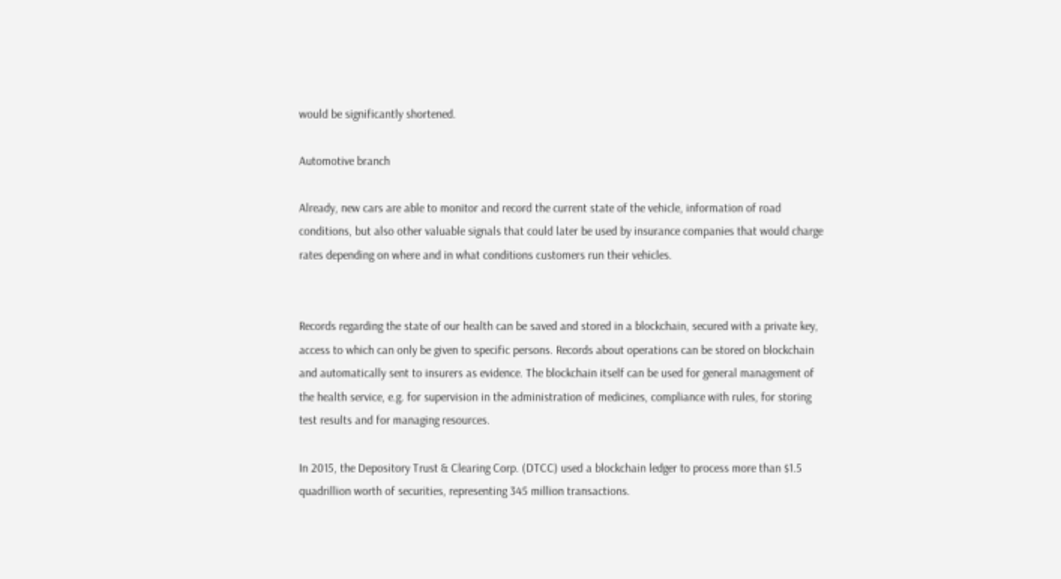would be significantly shortened.

Automotive branch

Already, new cars are able to monitor and record the current state of the vehicle, information of road conditions, but also other valuable signals that could later be used by insurance companies that would charge rates depending on where and in what conditions customers run their vehicles.


Records regarding the state of our health can be saved and stored in a blockchain, secured with a private key, access to which can only be given to specific persons. Records about operations can be stored on blockchain and automatically sent to insurers as evidence. The blockchain itself can be used for general management of the health service, e.g. for supervision in the administration of medicines, compliance with rules, for storing test results and for managing resources.

In 2015, the Depository Trust & Clearing Corp. (DTCC) used a blockchain ledger to process more than $1.5 quadrillion worth of securities, representing 345 million transactions.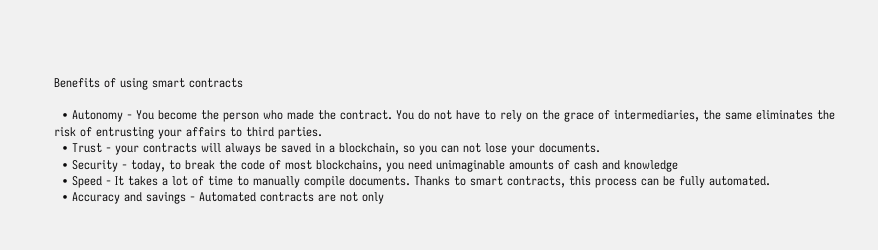Benefits of using smart contracts

  • Autonomy - You become the person who made the contract. You do not have to rely on the grace of intermediaries, the same eliminates the risk of entrusting your affairs to third parties.
  • Trust - your contracts will always be saved in a blockchain, so you can not lose your documents.
  • Security - today, to break the code of most blockchains, you need unimaginable amounts of cash and knowledge
  • Speed - It takes a lot of time to manually compile documents. Thanks to smart contracts, this process can be fully automated.
  • Accuracy and savings - Automated contracts are not only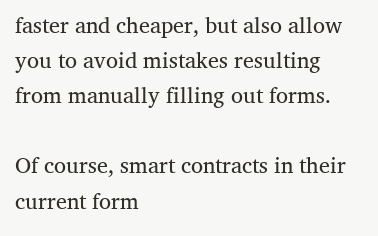faster and cheaper, but also allow you to avoid mistakes resulting from manually filling out forms.

Of course, smart contracts in their current form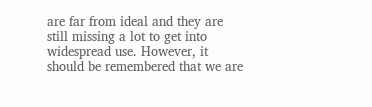are far from ideal and they are still missing a lot to get into widespread use. However, it should be remembered that we are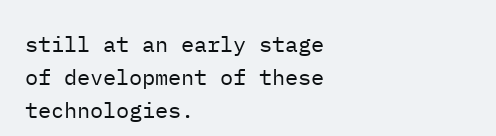still at an early stage of development of these technologies.